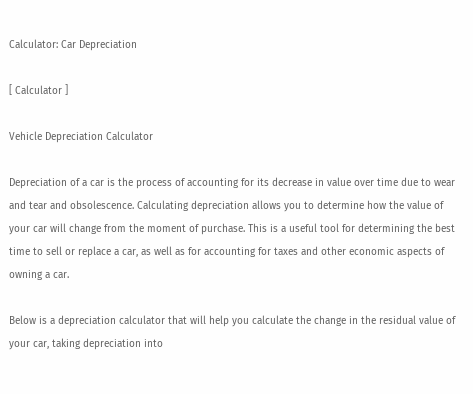Calculator: Car Depreciation

[ Calculator ]

Vehicle Depreciation Calculator

Depreciation of a car is the process of accounting for its decrease in value over time due to wear and tear and obsolescence. Calculating depreciation allows you to determine how the value of your car will change from the moment of purchase. This is a useful tool for determining the best time to sell or replace a car, as well as for accounting for taxes and other economic aspects of owning a car.

Below is a depreciation calculator that will help you calculate the change in the residual value of your car, taking depreciation into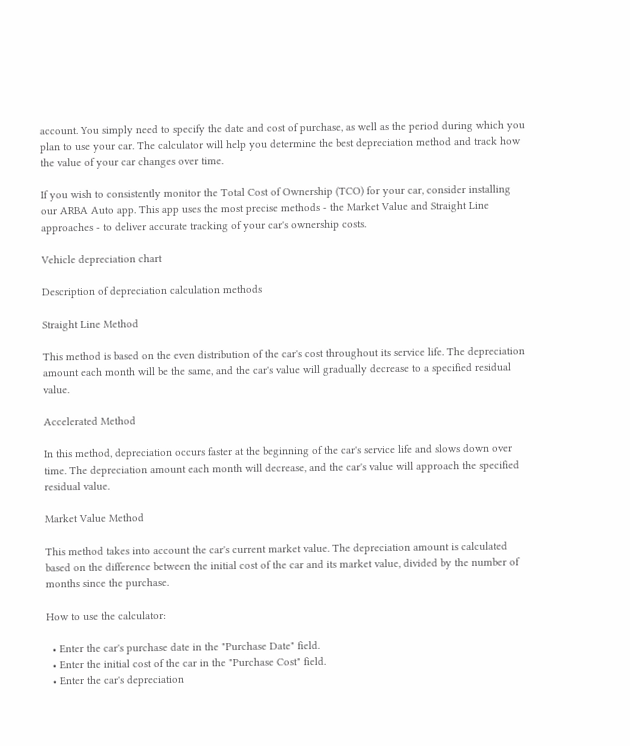account. You simply need to specify the date and cost of purchase, as well as the period during which you plan to use your car. The calculator will help you determine the best depreciation method and track how the value of your car changes over time.

If you wish to consistently monitor the Total Cost of Ownership (TCO) for your car, consider installing our ARBA Auto app. This app uses the most precise methods - the Market Value and Straight Line approaches - to deliver accurate tracking of your car's ownership costs.

Vehicle depreciation chart

Description of depreciation calculation methods

Straight Line Method

This method is based on the even distribution of the car's cost throughout its service life. The depreciation amount each month will be the same, and the car's value will gradually decrease to a specified residual value.

Accelerated Method

In this method, depreciation occurs faster at the beginning of the car's service life and slows down over time. The depreciation amount each month will decrease, and the car's value will approach the specified residual value.

Market Value Method

This method takes into account the car's current market value. The depreciation amount is calculated based on the difference between the initial cost of the car and its market value, divided by the number of months since the purchase.

How to use the calculator:

  • Enter the car's purchase date in the "Purchase Date" field.
  • Enter the initial cost of the car in the "Purchase Cost" field.
  • Enter the car's depreciation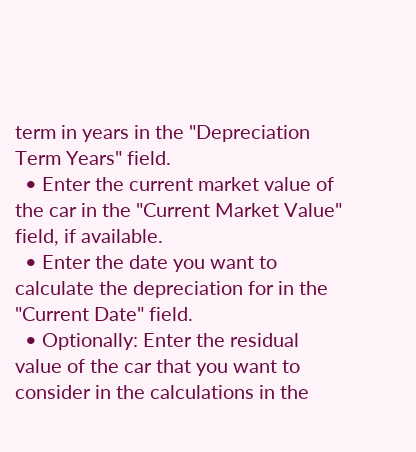term in years in the "Depreciation Term Years" field.
  • Enter the current market value of the car in the "Current Market Value" field, if available.
  • Enter the date you want to calculate the depreciation for in the "Current Date" field.
  • Optionally: Enter the residual value of the car that you want to consider in the calculations in the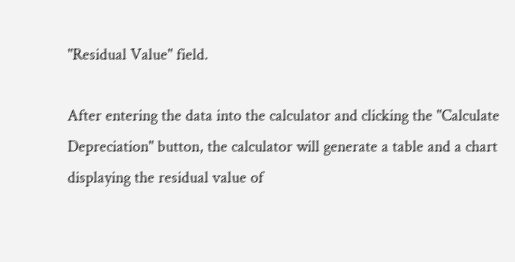"Residual Value" field.

After entering the data into the calculator and clicking the "Calculate Depreciation" button, the calculator will generate a table and a chart displaying the residual value of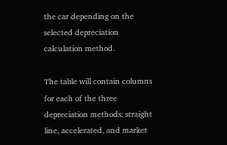the car depending on the selected depreciation calculation method.

The table will contain columns for each of the three depreciation methods: straight line, accelerated, and market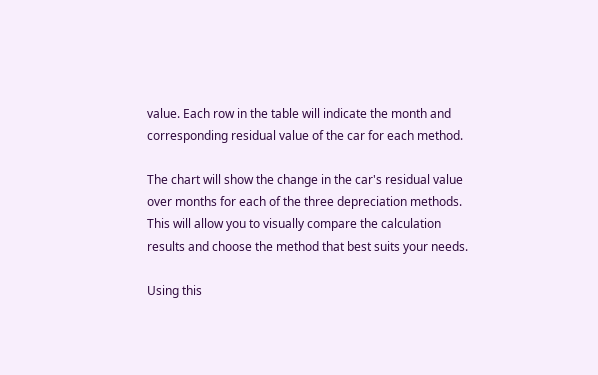value. Each row in the table will indicate the month and corresponding residual value of the car for each method.

The chart will show the change in the car's residual value over months for each of the three depreciation methods. This will allow you to visually compare the calculation results and choose the method that best suits your needs.

Using this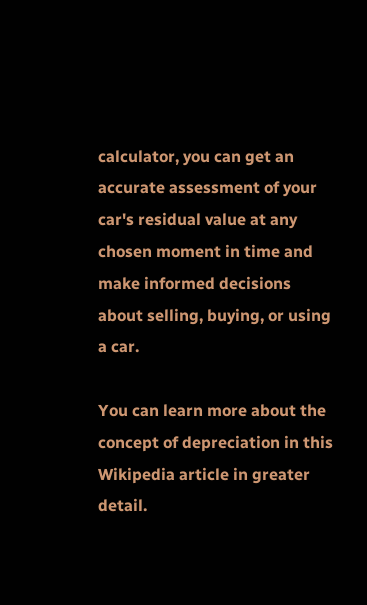calculator, you can get an accurate assessment of your car's residual value at any chosen moment in time and make informed decisions about selling, buying, or using a car.

You can learn more about the concept of depreciation in this Wikipedia article in greater detail.